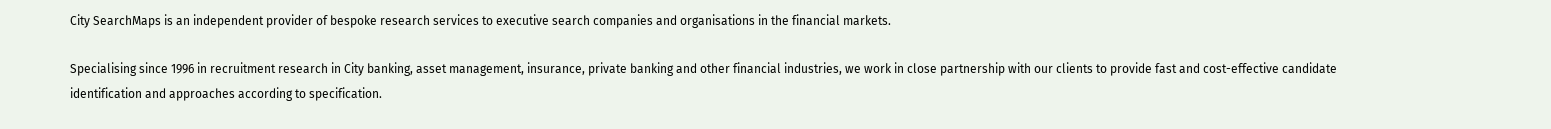City SearchMaps is an independent provider of bespoke research services to executive search companies and organisations in the financial markets.

Specialising since 1996 in recruitment research in City banking, asset management, insurance, private banking and other financial industries, we work in close partnership with our clients to provide fast and cost-effective candidate identification and approaches according to specification.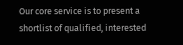Our core service is to present a shortlist of qualified, interested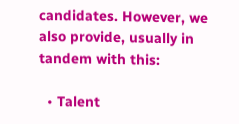candidates. However, we also provide, usually in tandem with this:

  • Talent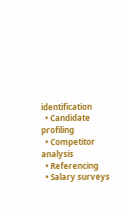identification
  • Candidate profiling
  • Competitor analysis
  • Referencing
  • Salary surveys